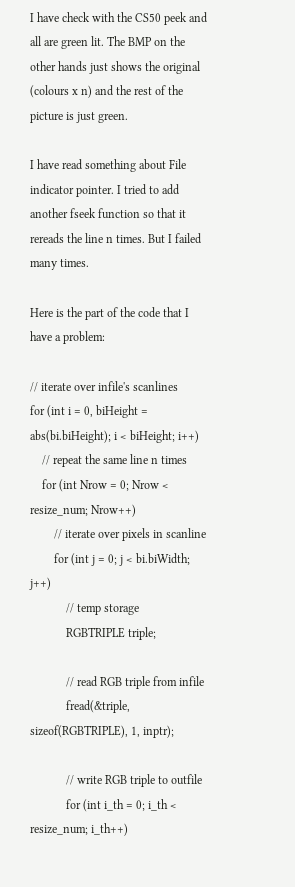I have check with the CS50 peek and all are green lit. The BMP on the other hands just shows the original (colours x n) and the rest of the picture is just green.

I have read something about File indicator pointer. I tried to add another fseek function so that it rereads the line n times. But I failed many times.

Here is the part of the code that I have a problem:

// iterate over infile's scanlines
for (int i = 0, biHeight = abs(bi.biHeight); i < biHeight; i++)
    // repeat the same line n times
    for (int Nrow = 0; Nrow < resize_num; Nrow++)
        // iterate over pixels in scanline
        for (int j = 0; j < bi.biWidth; j++)
            // temp storage
            RGBTRIPLE triple;

            // read RGB triple from infile
            fread(&triple, sizeof(RGBTRIPLE), 1, inptr);

            // write RGB triple to outfile
            for (int i_th = 0; i_th < resize_num; i_th++)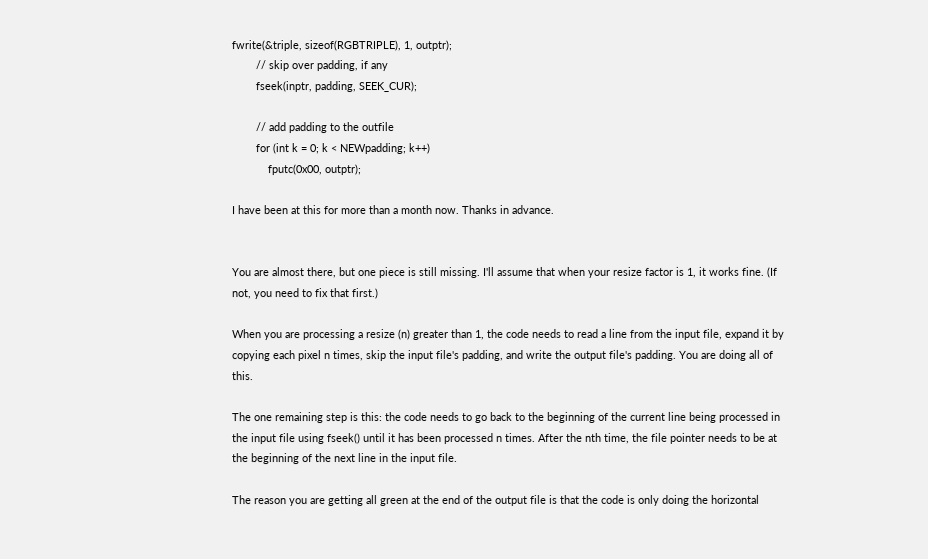fwrite(&triple, sizeof(RGBTRIPLE), 1, outptr);
        // skip over padding, if any
        fseek(inptr, padding, SEEK_CUR);

        // add padding to the outfile
        for (int k = 0; k < NEWpadding; k++)
            fputc(0x00, outptr);

I have been at this for more than a month now. Thanks in advance.


You are almost there, but one piece is still missing. I'll assume that when your resize factor is 1, it works fine. (If not, you need to fix that first.)

When you are processing a resize (n) greater than 1, the code needs to read a line from the input file, expand it by copying each pixel n times, skip the input file's padding, and write the output file's padding. You are doing all of this.

The one remaining step is this: the code needs to go back to the beginning of the current line being processed in the input file using fseek() until it has been processed n times. After the nth time, the file pointer needs to be at the beginning of the next line in the input file.

The reason you are getting all green at the end of the output file is that the code is only doing the horizontal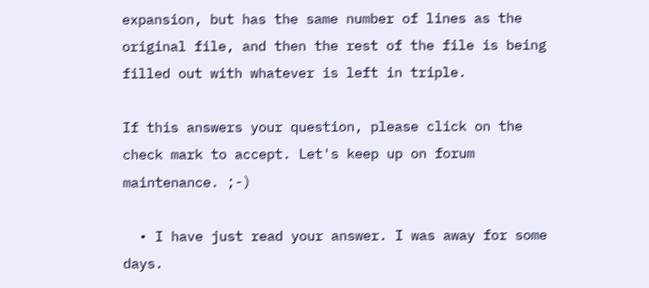expansion, but has the same number of lines as the original file, and then the rest of the file is being filled out with whatever is left in triple.

If this answers your question, please click on the check mark to accept. Let's keep up on forum maintenance. ;-)

  • I have just read your answer. I was away for some days.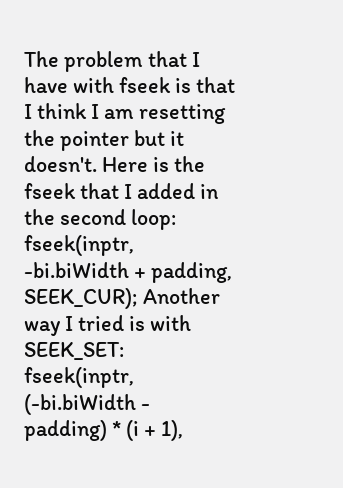The problem that I have with fseek is that I think I am resetting the pointer but it doesn't. Here is the fseek that I added in the second loop: fseek(inptr, -bi.biWidth + padding, SEEK_CUR); Another way I tried is with SEEK_SET: fseek(inptr, (-bi.biWidth - padding) * (i + 1),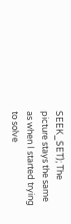SEEK_SET); The picture stays the same as when I started trying to solve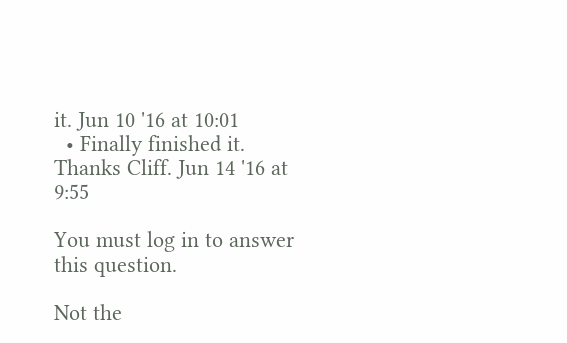it. Jun 10 '16 at 10:01
  • Finally finished it. Thanks Cliff. Jun 14 '16 at 9:55

You must log in to answer this question.

Not the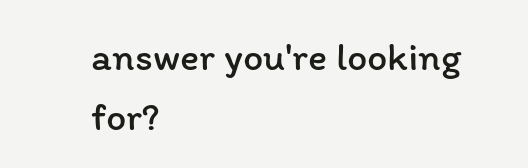answer you're looking for?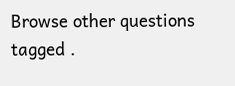Browse other questions tagged .